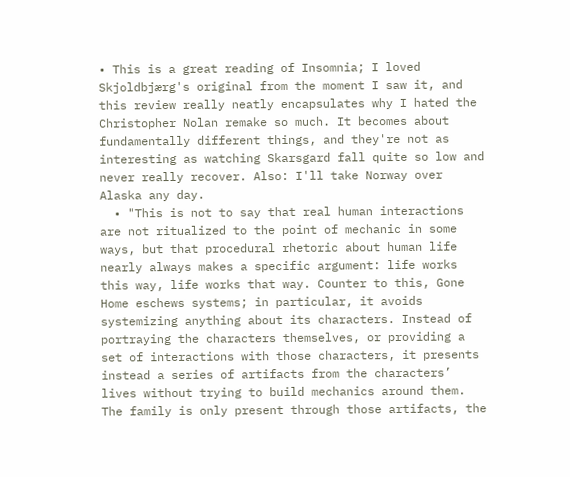• This is a great reading of Insomnia; I loved Skjoldbjærg's original from the moment I saw it, and this review really neatly encapsulates why I hated the Christopher Nolan remake so much. It becomes about fundamentally different things, and they're not as interesting as watching Skarsgard fall quite so low and never really recover. Also: I'll take Norway over Alaska any day.
  • "This is not to say that real human interactions are not ritualized to the point of mechanic in some ways, but that procedural rhetoric about human life nearly always makes a specific argument: life works this way, life works that way. Counter to this, Gone Home eschews systems; in particular, it avoids systemizing anything about its characters. Instead of portraying the characters themselves, or providing a set of interactions with those characters, it presents instead a series of artifacts from the characters’ lives without trying to build mechanics around them. The family is only present through those artifacts, the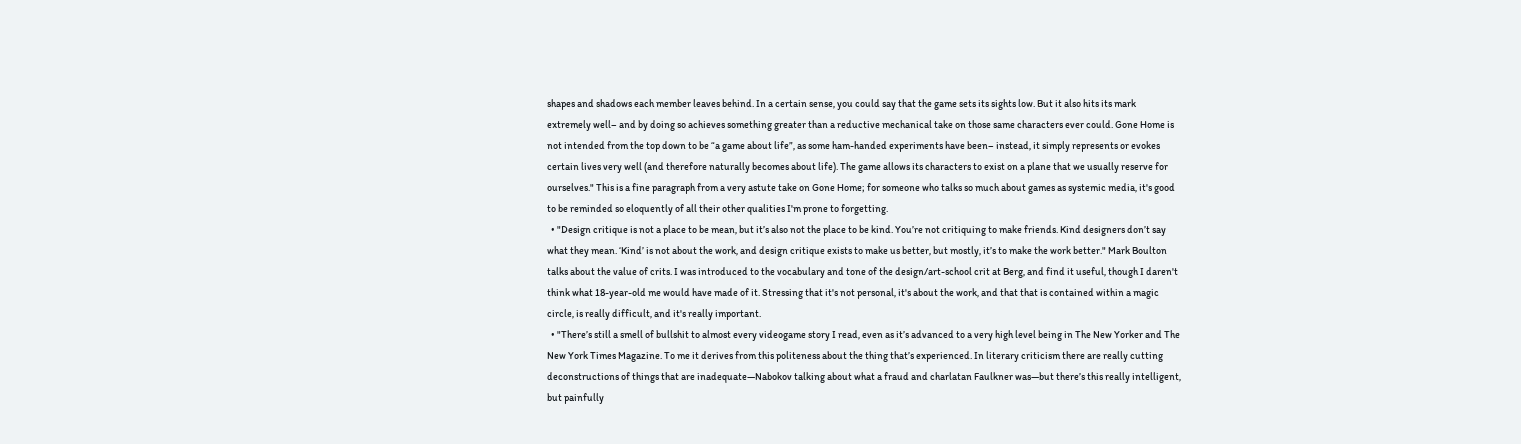shapes and shadows each member leaves behind. In a certain sense, you could say that the game sets its sights low. But it also hits its mark extremely well– and by doing so achieves something greater than a reductive mechanical take on those same characters ever could. Gone Home is not intended from the top down to be “a game about life”, as some ham-handed experiments have been– instead, it simply represents or evokes certain lives very well (and therefore naturally becomes about life). The game allows its characters to exist on a plane that we usually reserve for ourselves." This is a fine paragraph from a very astute take on Gone Home; for someone who talks so much about games as systemic media, it's good to be reminded so eloquently of all their other qualities I'm prone to forgetting.
  • "Design critique is not a place to be mean, but it’s also not the place to be kind. You’re not critiquing to make friends. Kind designers don’t say what they mean. ‘Kind’ is not about the work, and design critique exists to make us better, but mostly, it’s to make the work better." Mark Boulton talks about the value of crits. I was introduced to the vocabulary and tone of the design/art-school crit at Berg, and find it useful, though I daren't think what 18-year-old me would have made of it. Stressing that it's not personal, it's about the work, and that that is contained within a magic circle, is really difficult, and it's really important.
  • "There’s still a smell of bullshit to almost every videogame story I read, even as it’s advanced to a very high level being in The New Yorker and The New York Times Magazine. To me it derives from this politeness about the thing that’s experienced. In literary criticism there are really cutting deconstructions of things that are inadequate—Nabokov talking about what a fraud and charlatan Faulkner was—but there’s this really intelligent, but painfully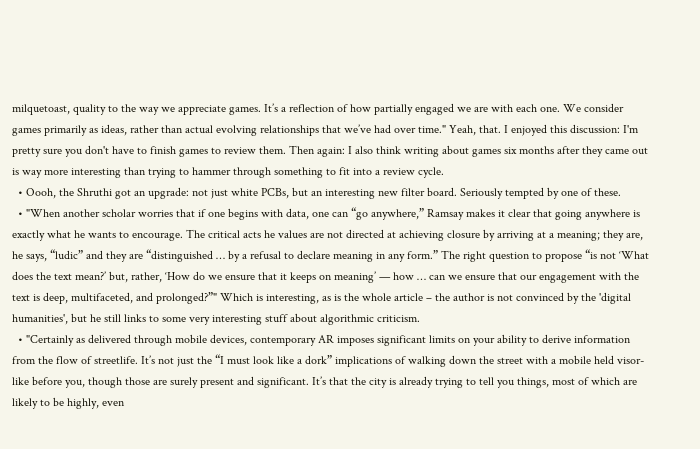milquetoast, quality to the way we appreciate games. It’s a reflection of how partially engaged we are with each one. We consider games primarily as ideas, rather than actual evolving relationships that we’ve had over time." Yeah, that. I enjoyed this discussion: I'm pretty sure you don't have to finish games to review them. Then again: I also think writing about games six months after they came out is way more interesting than trying to hammer through something to fit into a review cycle.
  • Oooh, the Shruthi got an upgrade: not just white PCBs, but an interesting new filter board. Seriously tempted by one of these.
  • "When another scholar worries that if one begins with data, one can “go anywhere,” Ramsay makes it clear that going anywhere is exactly what he wants to encourage. The critical acts he values are not directed at achieving closure by arriving at a meaning; they are, he says, “ludic” and they are “distinguished … by a refusal to declare meaning in any form.” The right question to propose “is not ‘What does the text mean?’ but, rather, ‘How do we ensure that it keeps on meaning’ — how … can we ensure that our engagement with the text is deep, multifaceted, and prolonged?”" Which is interesting, as is the whole article – the author is not convinced by the 'digital humanities', but he still links to some very interesting stuff about algorithmic criticism.
  • "Certainly as delivered through mobile devices, contemporary AR imposes significant limits on your ability to derive information from the flow of streetlife. It’s not just the “I must look like a dork” implications of walking down the street with a mobile held visor-like before you, though those are surely present and significant. It’s that the city is already trying to tell you things, most of which are likely to be highly, even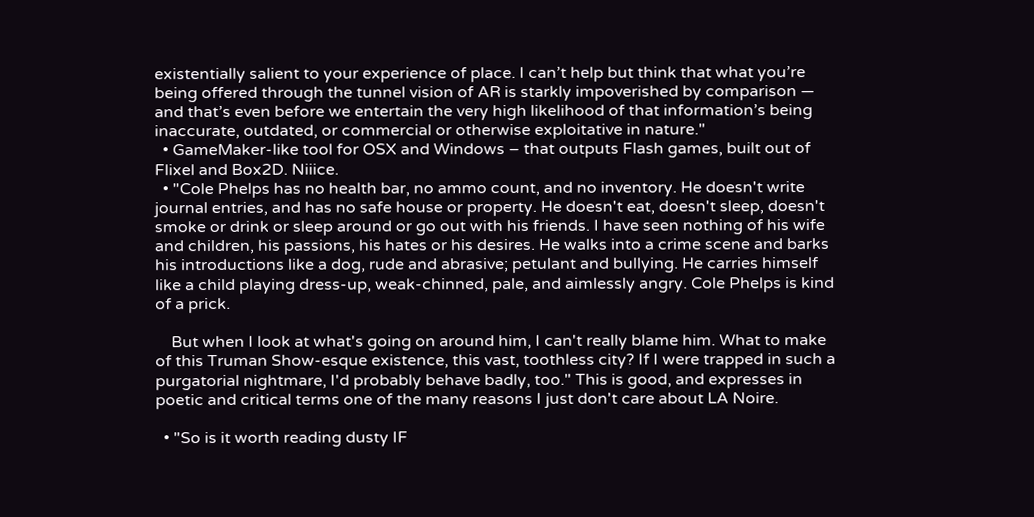existentially salient to your experience of place. I can’t help but think that what you’re being offered through the tunnel vision of AR is starkly impoverished by comparison — and that’s even before we entertain the very high likelihood of that information’s being inaccurate, outdated, or commercial or otherwise exploitative in nature."
  • GameMaker-like tool for OSX and Windows – that outputs Flash games, built out of Flixel and Box2D. Niiice.
  • "Cole Phelps has no health bar, no ammo count, and no inventory. He doesn't write journal entries, and has no safe house or property. He doesn't eat, doesn't sleep, doesn't smoke or drink or sleep around or go out with his friends. I have seen nothing of his wife and children, his passions, his hates or his desires. He walks into a crime scene and barks his introductions like a dog, rude and abrasive; petulant and bullying. He carries himself like a child playing dress-up, weak-chinned, pale, and aimlessly angry. Cole Phelps is kind of a prick.

    But when I look at what's going on around him, I can't really blame him. What to make of this Truman Show-esque existence, this vast, toothless city? If I were trapped in such a purgatorial nightmare, I'd probably behave badly, too." This is good, and expresses in poetic and critical terms one of the many reasons I just don't care about LA Noire.

  • "So is it worth reading dusty IF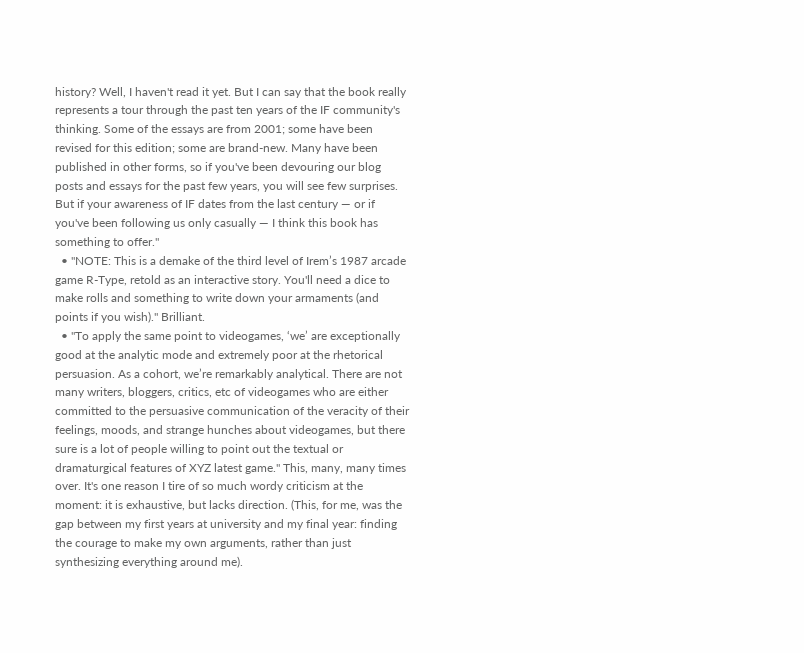history? Well, I haven't read it yet. But I can say that the book really represents a tour through the past ten years of the IF community's thinking. Some of the essays are from 2001; some have been revised for this edition; some are brand-new. Many have been published in other forms, so if you've been devouring our blog posts and essays for the past few years, you will see few surprises. But if your awareness of IF dates from the last century — or if you've been following us only casually — I think this book has something to offer."
  • "NOTE: This is a demake of the third level of Irem’s 1987 arcade game R-Type, retold as an interactive story. You'll need a dice to make rolls and something to write down your armaments (and points if you wish)." Brilliant.
  • "To apply the same point to videogames, ‘we’ are exceptionally good at the analytic mode and extremely poor at the rhetorical persuasion. As a cohort, we’re remarkably analytical. There are not many writers, bloggers, critics, etc of videogames who are either committed to the persuasive communication of the veracity of their feelings, moods, and strange hunches about videogames, but there sure is a lot of people willing to point out the textual or dramaturgical features of XYZ latest game." This, many, many times over. It's one reason I tire of so much wordy criticism at the moment: it is exhaustive, but lacks direction. (This, for me, was the gap between my first years at university and my final year: finding the courage to make my own arguments, rather than just synthesizing everything around me).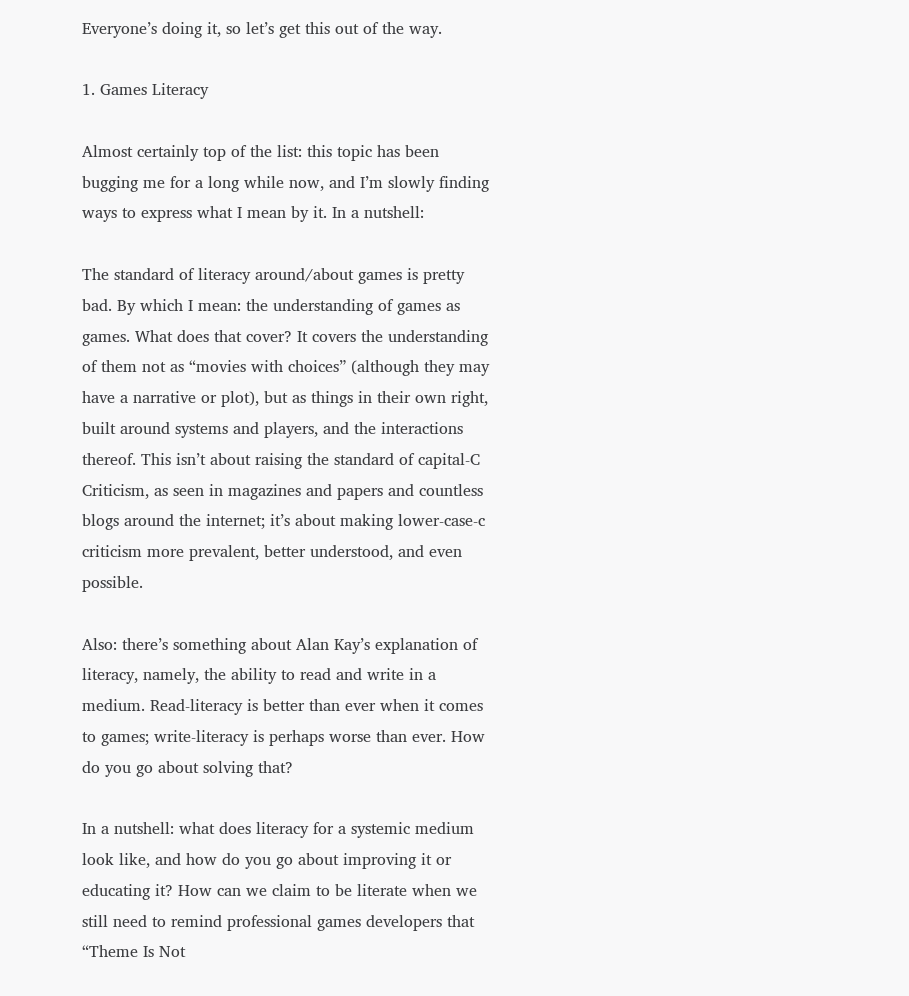Everyone’s doing it, so let’s get this out of the way.

1. Games Literacy

Almost certainly top of the list: this topic has been bugging me for a long while now, and I’m slowly finding ways to express what I mean by it. In a nutshell:

The standard of literacy around/about games is pretty bad. By which I mean: the understanding of games as games. What does that cover? It covers the understanding of them not as “movies with choices” (although they may have a narrative or plot), but as things in their own right, built around systems and players, and the interactions thereof. This isn’t about raising the standard of capital-C Criticism, as seen in magazines and papers and countless blogs around the internet; it’s about making lower-case-c criticism more prevalent, better understood, and even possible.

Also: there’s something about Alan Kay’s explanation of literacy, namely, the ability to read and write in a medium. Read-literacy is better than ever when it comes to games; write-literacy is perhaps worse than ever. How do you go about solving that?

In a nutshell: what does literacy for a systemic medium look like, and how do you go about improving it or educating it? How can we claim to be literate when we still need to remind professional games developers that “Theme Is Not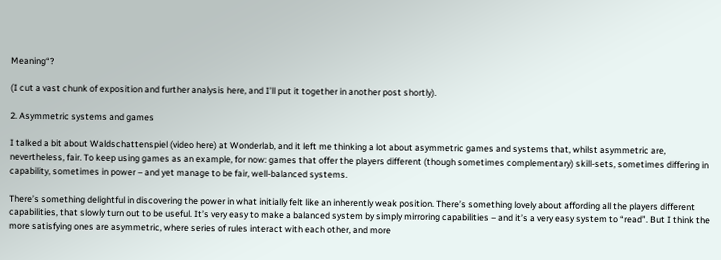Meaning“?

(I cut a vast chunk of exposition and further analysis here, and I’ll put it together in another post shortly).

2. Asymmetric systems and games

I talked a bit about Waldschattenspiel (video here) at Wonderlab, and it left me thinking a lot about asymmetric games and systems that, whilst asymmetric are, nevertheless, fair. To keep using games as an example, for now: games that offer the players different (though sometimes complementary) skill-sets, sometimes differing in capability, sometimes in power – and yet manage to be fair, well-balanced systems.

There’s something delightful in discovering the power in what initially felt like an inherently weak position. There’s something lovely about affording all the players different capabilities, that slowly turn out to be useful. It’s very easy to make a balanced system by simply mirroring capabilities – and it’s a very easy system to “read”. But I think the more satisfying ones are asymmetric, where series of rules interact with each other, and more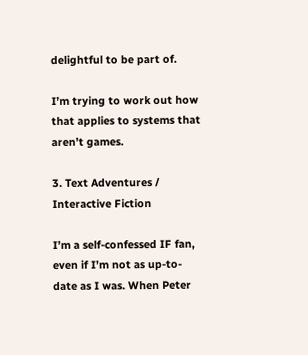delightful to be part of.

I’m trying to work out how that applies to systems that aren’t games.

3. Text Adventures / Interactive Fiction

I’m a self-confessed IF fan, even if I’m not as up-to-date as I was. When Peter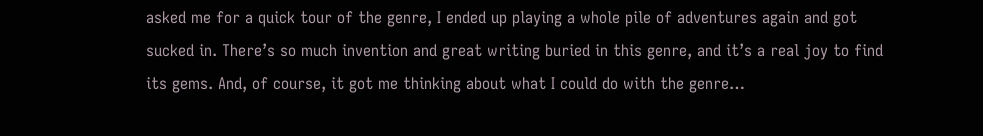asked me for a quick tour of the genre, I ended up playing a whole pile of adventures again and got sucked in. There’s so much invention and great writing buried in this genre, and it’s a real joy to find its gems. And, of course, it got me thinking about what I could do with the genre…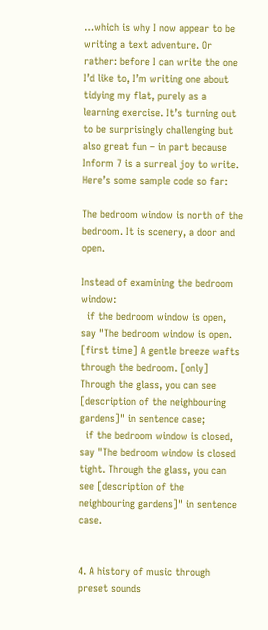…which is why I now appear to be writing a text adventure. Or rather: before I can write the one I’d like to, I’m writing one about tidying my flat, purely as a learning exercise. It’s turning out to be surprisingly challenging but also great fun – in part because Inform 7 is a surreal joy to write. Here’s some sample code so far:

The bedroom window is north of the bedroom. It is scenery, a door and open.

Instead of examining the bedroom window:
  if the bedroom window is open, say "The bedroom window is open. [first time] A gentle breeze wafts through the bedroom. [only] Through the glass, you can see [description of the neighbouring gardens]" in sentence case;
  if the bedroom window is closed, say "The bedroom window is closed tight. Through the glass, you can see [description of the neighbouring gardens]" in sentence case.


4. A history of music through preset sounds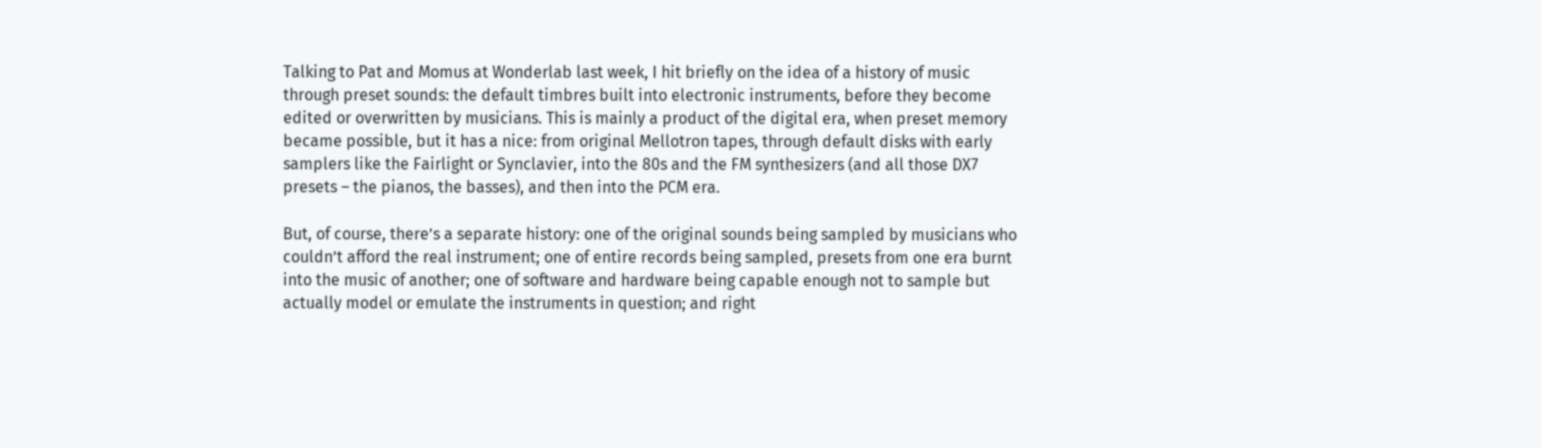Talking to Pat and Momus at Wonderlab last week, I hit briefly on the idea of a history of music through preset sounds: the default timbres built into electronic instruments, before they become edited or overwritten by musicians. This is mainly a product of the digital era, when preset memory became possible, but it has a nice: from original Mellotron tapes, through default disks with early samplers like the Fairlight or Synclavier, into the 80s and the FM synthesizers (and all those DX7 presets – the pianos, the basses), and then into the PCM era.

But, of course, there’s a separate history: one of the original sounds being sampled by musicians who couldn’t afford the real instrument; one of entire records being sampled, presets from one era burnt into the music of another; one of software and hardware being capable enough not to sample but actually model or emulate the instruments in question; and right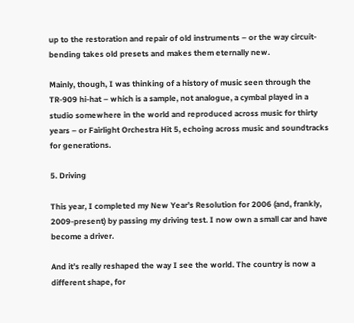up to the restoration and repair of old instruments – or the way circuit-bending takes old presets and makes them eternally new.

Mainly, though, I was thinking of a history of music seen through the TR-909 hi-hat – which is a sample, not analogue, a cymbal played in a studio somewhere in the world and reproduced across music for thirty years – or Fairlight Orchestra Hit 5, echoing across music and soundtracks for generations.

5. Driving

This year, I completed my New Year’s Resolution for 2006 (and, frankly, 2009-present) by passing my driving test. I now own a small car and have become a driver.

And it’s really reshaped the way I see the world. The country is now a different shape, for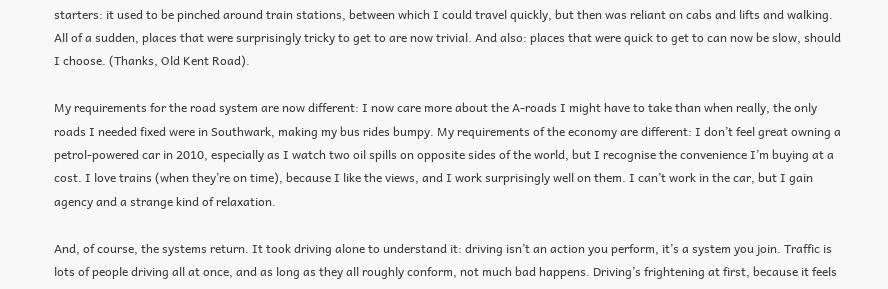starters: it used to be pinched around train stations, between which I could travel quickly, but then was reliant on cabs and lifts and walking. All of a sudden, places that were surprisingly tricky to get to are now trivial. And also: places that were quick to get to can now be slow, should I choose. (Thanks, Old Kent Road).

My requirements for the road system are now different: I now care more about the A-roads I might have to take than when really, the only roads I needed fixed were in Southwark, making my bus rides bumpy. My requirements of the economy are different: I don’t feel great owning a petrol-powered car in 2010, especially as I watch two oil spills on opposite sides of the world, but I recognise the convenience I’m buying at a cost. I love trains (when they’re on time), because I like the views, and I work surprisingly well on them. I can’t work in the car, but I gain agency and a strange kind of relaxation.

And, of course, the systems return. It took driving alone to understand it: driving isn’t an action you perform, it’s a system you join. Traffic is lots of people driving all at once, and as long as they all roughly conform, not much bad happens. Driving’s frightening at first, because it feels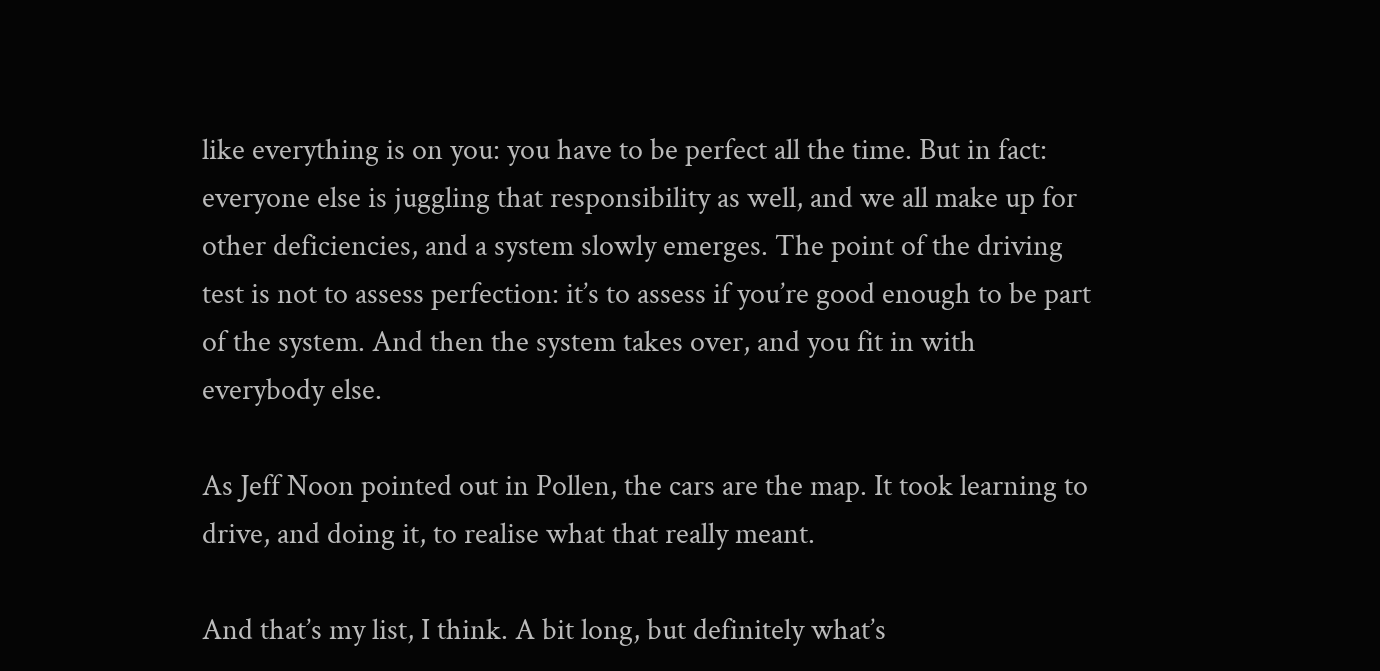like everything is on you: you have to be perfect all the time. But in fact: everyone else is juggling that responsibility as well, and we all make up for other deficiencies, and a system slowly emerges. The point of the driving test is not to assess perfection: it’s to assess if you’re good enough to be part of the system. And then the system takes over, and you fit in with everybody else.

As Jeff Noon pointed out in Pollen, the cars are the map. It took learning to drive, and doing it, to realise what that really meant.

And that’s my list, I think. A bit long, but definitely what’s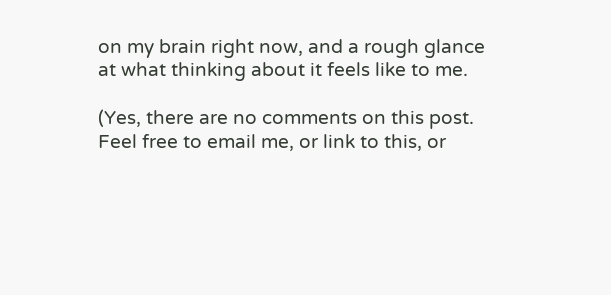on my brain right now, and a rough glance at what thinking about it feels like to me.

(Yes, there are no comments on this post. Feel free to email me, or link to this, or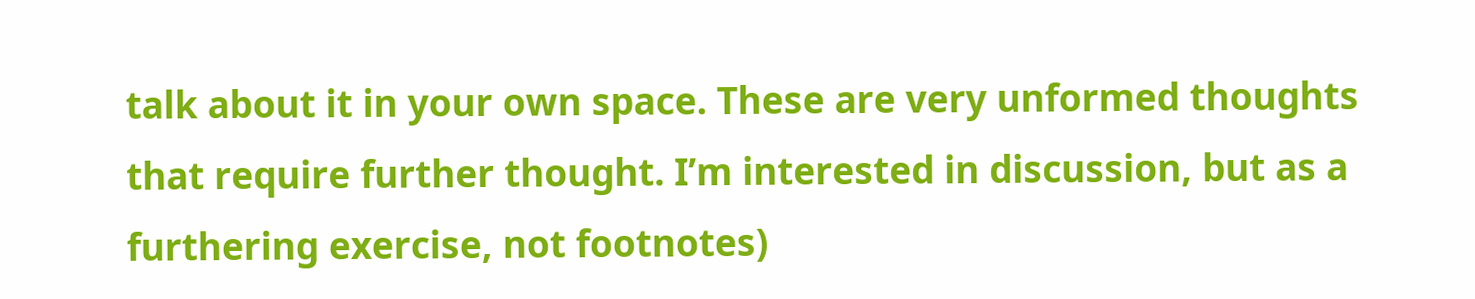talk about it in your own space. These are very unformed thoughts that require further thought. I’m interested in discussion, but as a furthering exercise, not footnotes)